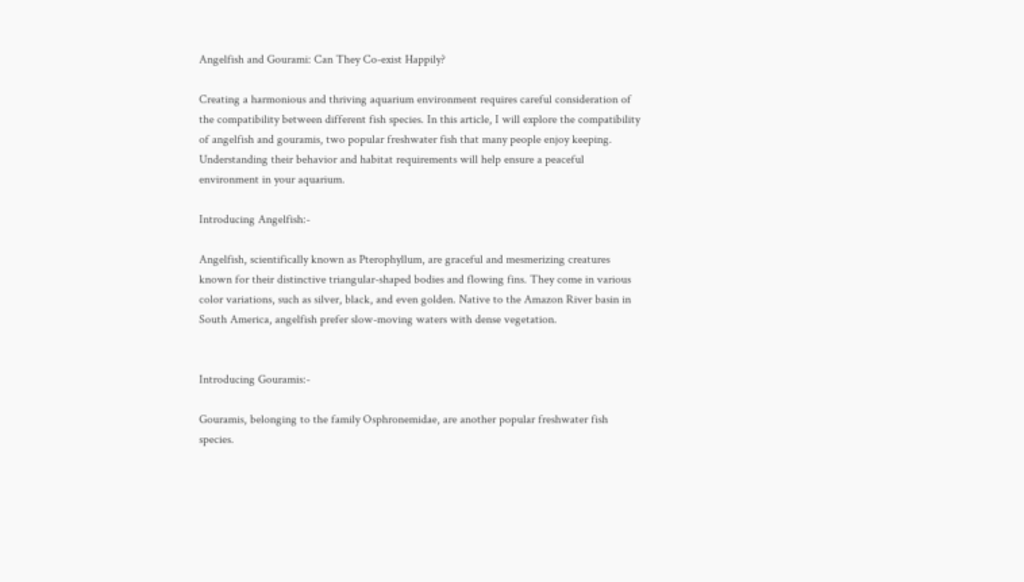Angelfish and Gourami: Can They Co-exist Happily?

Creating a harmonious and thriving aquarium environment requires careful consideration of the compatibility between different fish species. In this article, I will explore the compatibility of angelfish and gouramis, two popular freshwater fish that many people enjoy keeping. Understanding their behavior and habitat requirements will help ensure a peaceful environment in your aquarium.

Introducing Angelfish:-

Angelfish, scientifically known as Pterophyllum, are graceful and mesmerizing creatures known for their distinctive triangular-shaped bodies and flowing fins. They come in various color variations, such as silver, black, and even golden. Native to the Amazon River basin in South America, angelfish prefer slow-moving waters with dense vegetation.


Introducing Gouramis:-

Gouramis, belonging to the family Osphronemidae, are another popular freshwater fish species.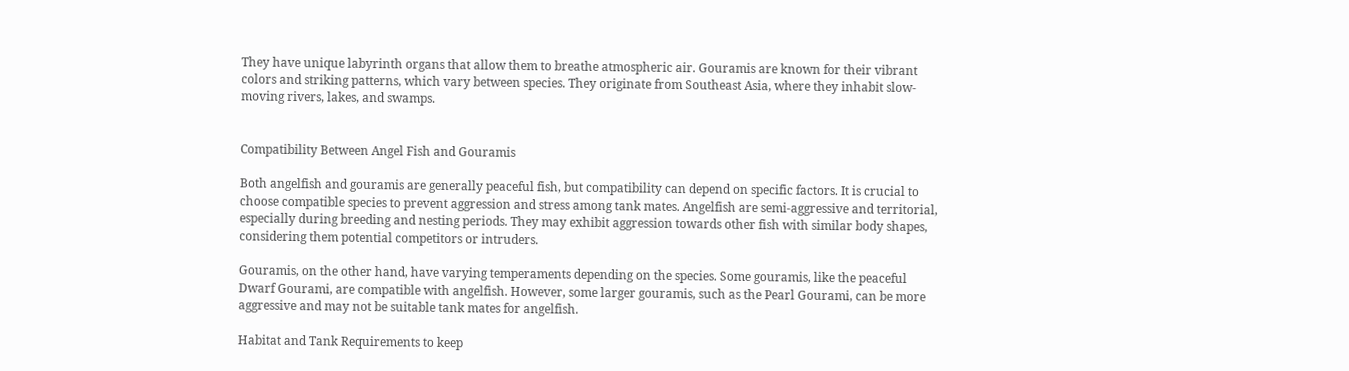They have unique labyrinth organs that allow them to breathe atmospheric air. Gouramis are known for their vibrant colors and striking patterns, which vary between species. They originate from Southeast Asia, where they inhabit slow-moving rivers, lakes, and swamps.


Compatibility Between Angel Fish and Gouramis

Both angelfish and gouramis are generally peaceful fish, but compatibility can depend on specific factors. It is crucial to choose compatible species to prevent aggression and stress among tank mates. Angelfish are semi-aggressive and territorial, especially during breeding and nesting periods. They may exhibit aggression towards other fish with similar body shapes, considering them potential competitors or intruders.

Gouramis, on the other hand, have varying temperaments depending on the species. Some gouramis, like the peaceful Dwarf Gourami, are compatible with angelfish. However, some larger gouramis, such as the Pearl Gourami, can be more aggressive and may not be suitable tank mates for angelfish.

Habitat and Tank Requirements to keep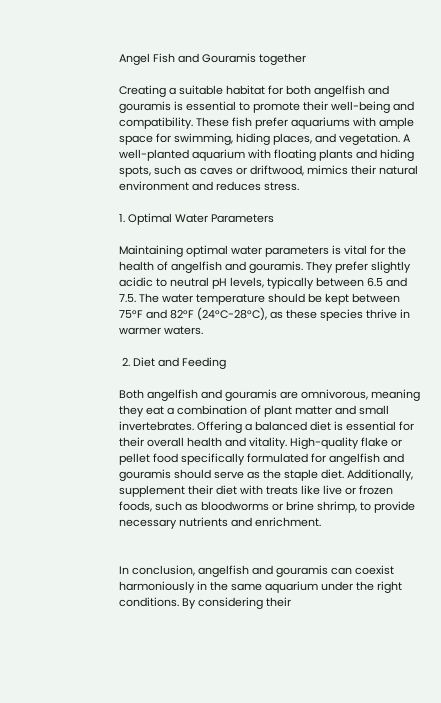Angel Fish and Gouramis together

Creating a suitable habitat for both angelfish and gouramis is essential to promote their well-being and compatibility. These fish prefer aquariums with ample space for swimming, hiding places, and vegetation. A well-planted aquarium with floating plants and hiding spots, such as caves or driftwood, mimics their natural environment and reduces stress.

1. Optimal Water Parameters

Maintaining optimal water parameters is vital for the health of angelfish and gouramis. They prefer slightly acidic to neutral pH levels, typically between 6.5 and 7.5. The water temperature should be kept between 75°F and 82°F (24°C-28°C), as these species thrive in warmer waters.

 2. Diet and Feeding

Both angelfish and gouramis are omnivorous, meaning they eat a combination of plant matter and small invertebrates. Offering a balanced diet is essential for their overall health and vitality. High-quality flake or pellet food specifically formulated for angelfish and gouramis should serve as the staple diet. Additionally, supplement their diet with treats like live or frozen foods, such as bloodworms or brine shrimp, to provide necessary nutrients and enrichment.


In conclusion, angelfish and gouramis can coexist harmoniously in the same aquarium under the right conditions. By considering their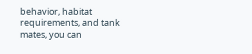behavior, habitat requirements, and tank mates, you can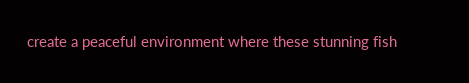create a peaceful environment where these stunning fish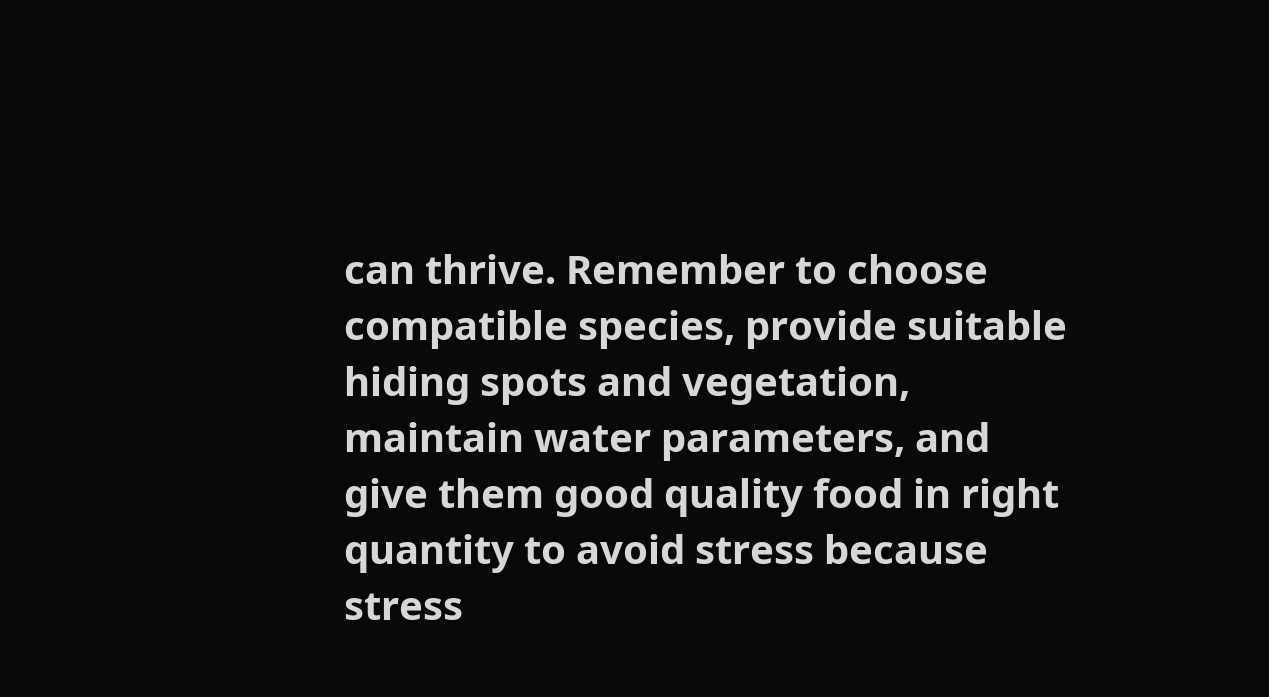can thrive. Remember to choose compatible species, provide suitable hiding spots and vegetation, maintain water parameters, and give them good quality food in right quantity to avoid stress because stress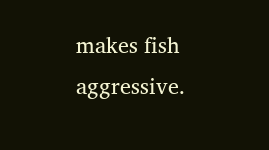makes fish aggressive.